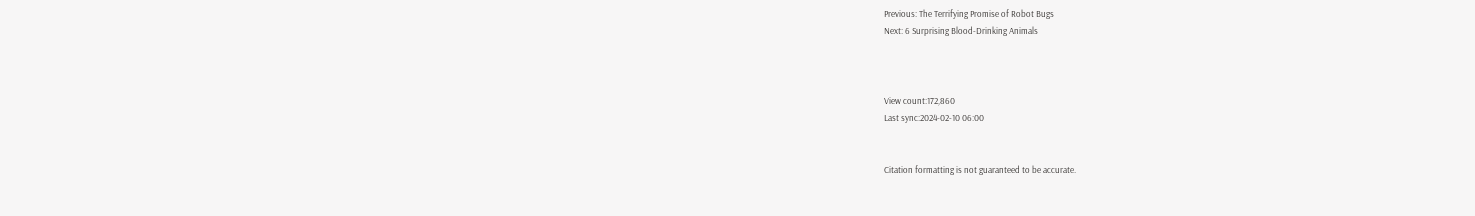Previous: The Terrifying Promise of Robot Bugs
Next: 6 Surprising Blood-Drinking Animals



View count:172,860
Last sync:2024-02-10 06:00


Citation formatting is not guaranteed to be accurate.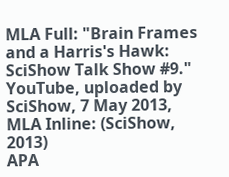MLA Full: "Brain Frames and a Harris's Hawk: SciShow Talk Show #9." YouTube, uploaded by SciShow, 7 May 2013,
MLA Inline: (SciShow, 2013)
APA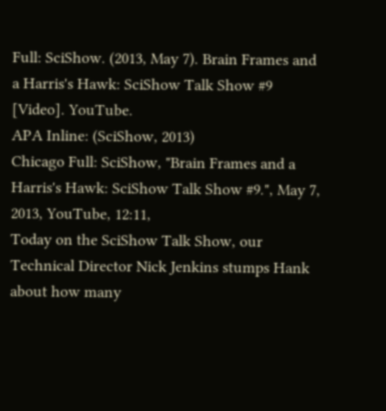Full: SciShow. (2013, May 7). Brain Frames and a Harris's Hawk: SciShow Talk Show #9 [Video]. YouTube.
APA Inline: (SciShow, 2013)
Chicago Full: SciShow, "Brain Frames and a Harris's Hawk: SciShow Talk Show #9.", May 7, 2013, YouTube, 12:11,
Today on the SciShow Talk Show, our Technical Director Nick Jenkins stumps Hank about how many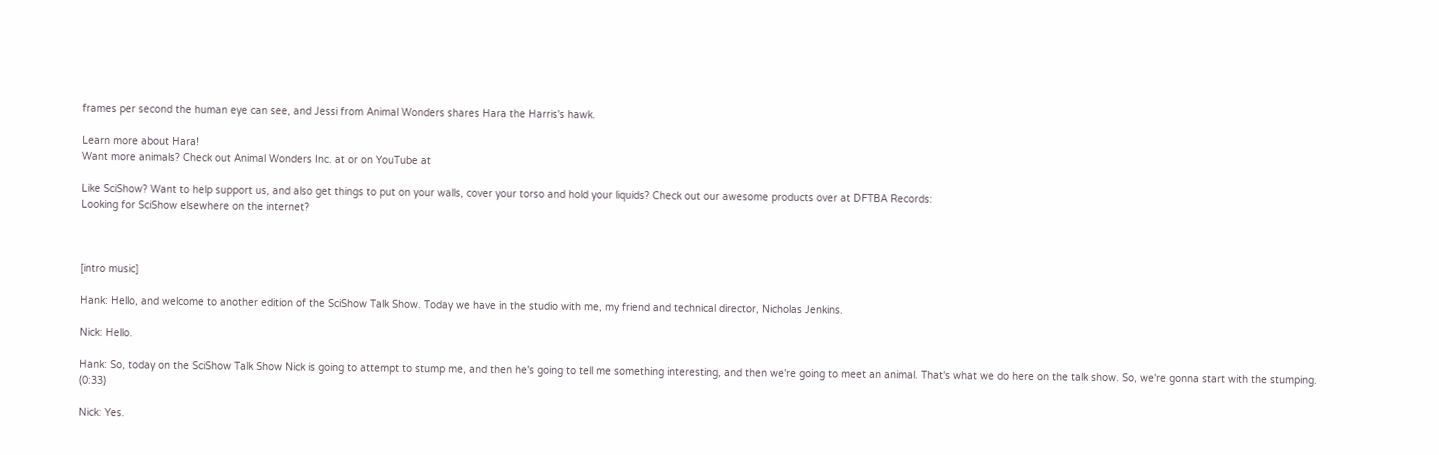frames per second the human eye can see, and Jessi from Animal Wonders shares Hara the Harris's hawk.

Learn more about Hara!
Want more animals? Check out Animal Wonders Inc. at or on YouTube at

Like SciShow? Want to help support us, and also get things to put on your walls, cover your torso and hold your liquids? Check out our awesome products over at DFTBA Records:
Looking for SciShow elsewhere on the internet?



[intro music]

Hank: Hello, and welcome to another edition of the SciShow Talk Show. Today we have in the studio with me, my friend and technical director, Nicholas Jenkins.

Nick: Hello.

Hank: So, today on the SciShow Talk Show Nick is going to attempt to stump me, and then he's going to tell me something interesting, and then we're going to meet an animal. That's what we do here on the talk show. So, we're gonna start with the stumping. (0:33)

Nick: Yes.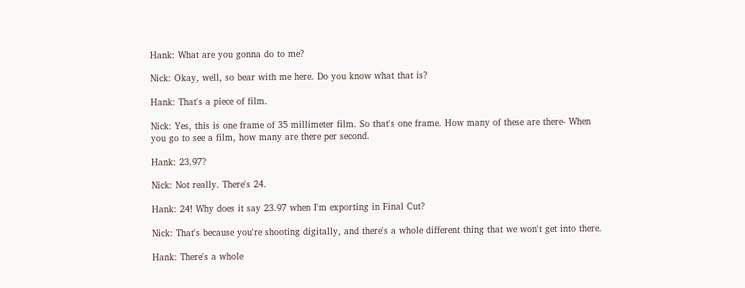Hank: What are you gonna do to me?

Nick: Okay, well, so bear with me here. Do you know what that is?

Hank: That's a piece of film.

Nick: Yes, this is one frame of 35 millimeter film. So that's one frame. How many of these are there- When you go to see a film, how many are there per second.

Hank: 23.97?

Nick: Not really. There's 24.

Hank: 24! Why does it say 23.97 when I'm exporting in Final Cut?

Nick: That's because you're shooting digitally, and there's a whole different thing that we won't get into there.

Hank: There's a whole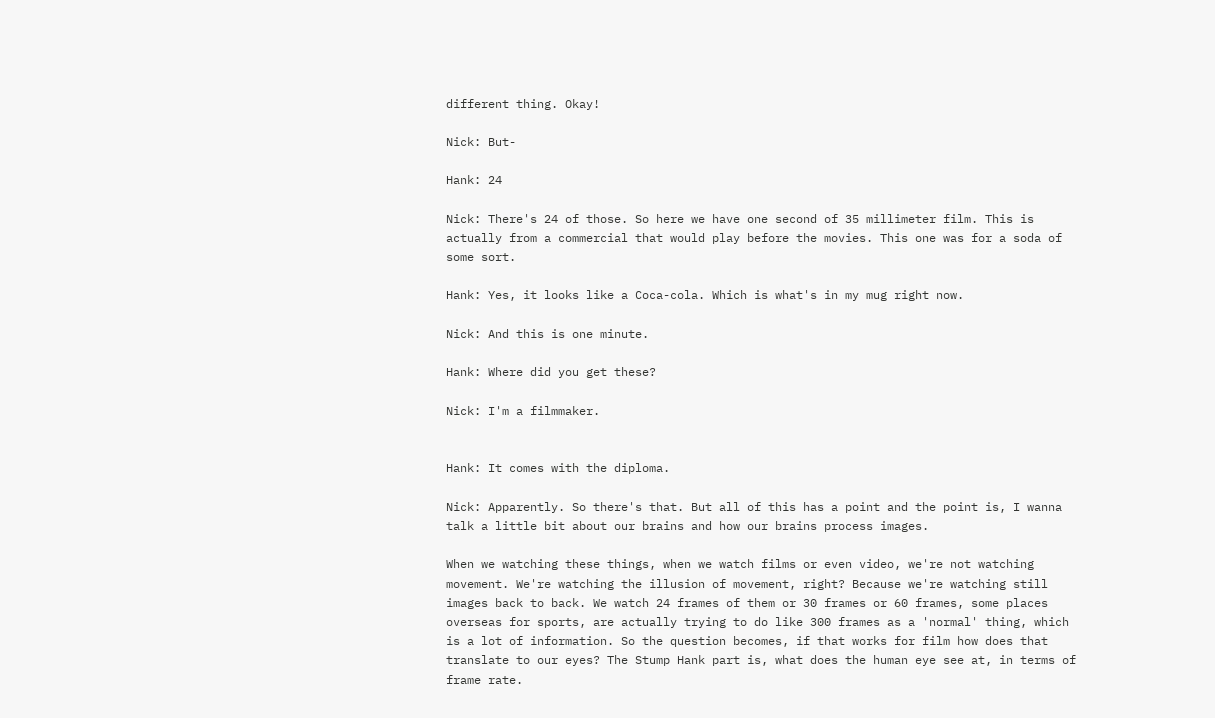different thing. Okay!

Nick: But-

Hank: 24

Nick: There's 24 of those. So here we have one second of 35 millimeter film. This is actually from a commercial that would play before the movies. This one was for a soda of some sort.

Hank: Yes, it looks like a Coca-cola. Which is what's in my mug right now.

Nick: And this is one minute.

Hank: Where did you get these?

Nick: I'm a filmmaker.


Hank: It comes with the diploma.

Nick: Apparently. So there's that. But all of this has a point and the point is, I wanna talk a little bit about our brains and how our brains process images.

When we watching these things, when we watch films or even video, we're not watching movement. We're watching the illusion of movement, right? Because we're watching still images back to back. We watch 24 frames of them or 30 frames or 60 frames, some places overseas for sports, are actually trying to do like 300 frames as a 'normal' thing, which is a lot of information. So the question becomes, if that works for film how does that translate to our eyes? The Stump Hank part is, what does the human eye see at, in terms of frame rate.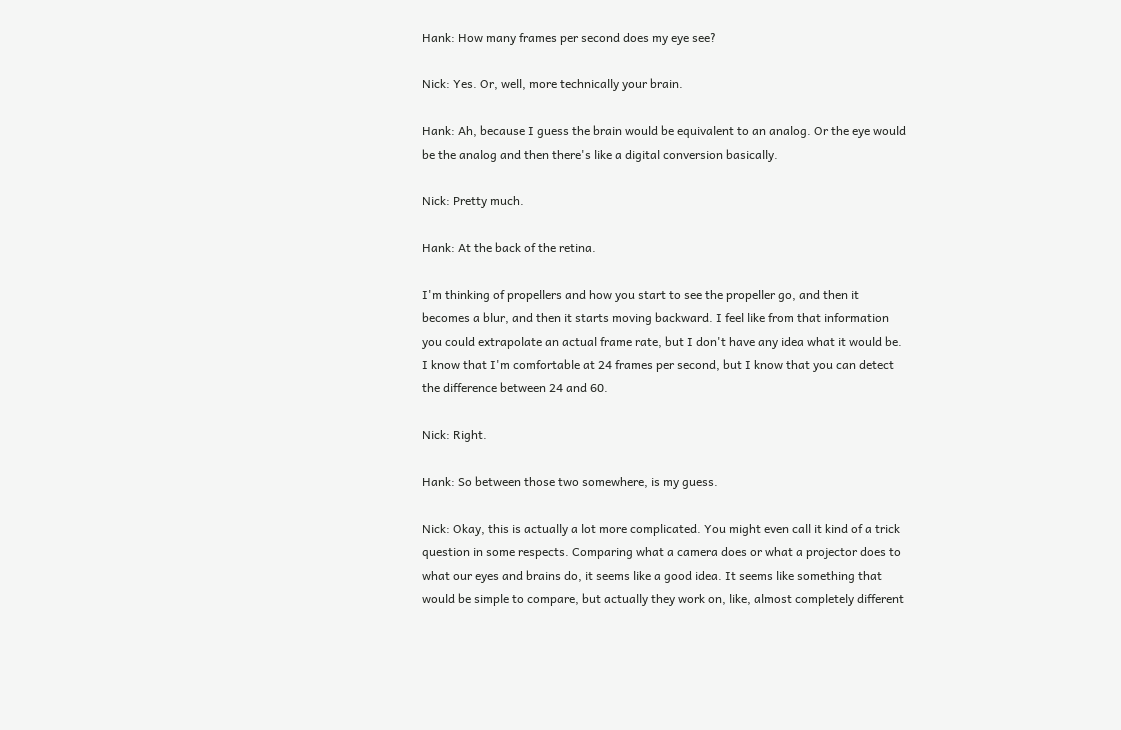Hank: How many frames per second does my eye see?

Nick: Yes. Or, well, more technically your brain.

Hank: Ah, because I guess the brain would be equivalent to an analog. Or the eye would be the analog and then there's like a digital conversion basically.

Nick: Pretty much.

Hank: At the back of the retina.

I'm thinking of propellers and how you start to see the propeller go, and then it becomes a blur, and then it starts moving backward. I feel like from that information you could extrapolate an actual frame rate, but I don't have any idea what it would be. I know that I'm comfortable at 24 frames per second, but I know that you can detect the difference between 24 and 60.

Nick: Right.

Hank: So between those two somewhere, is my guess.

Nick: Okay, this is actually a lot more complicated. You might even call it kind of a trick question in some respects. Comparing what a camera does or what a projector does to what our eyes and brains do, it seems like a good idea. It seems like something that would be simple to compare, but actually they work on, like, almost completely different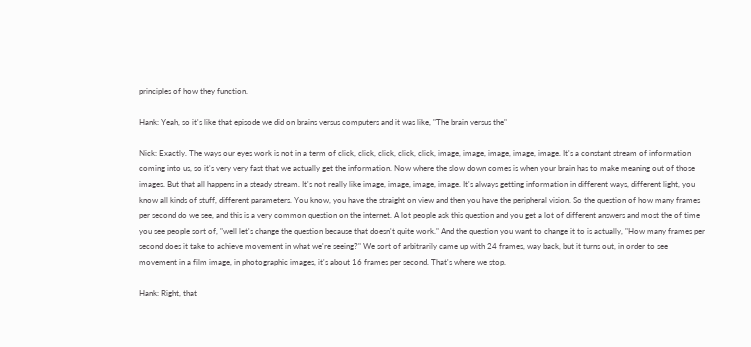principles of how they function.

Hank: Yeah, so it's like that episode we did on brains versus computers and it was like, "The brain versus the"

Nick: Exactly. The ways our eyes work is not in a term of click, click, click, click, click, image, image, image, image, image. It's a constant stream of information coming into us, so it's very very fast that we actually get the information. Now where the slow down comes is when your brain has to make meaning out of those images. But that all happens in a steady stream. It's not really like image, image, image, image. It's always getting information in different ways, different light, you know all kinds of stuff, different parameters. You know, you have the straight on view and then you have the peripheral vision. So the question of how many frames per second do we see, and this is a very common question on the internet. A lot people ask this question and you get a lot of different answers and most the of time you see people sort of, "well let's change the question because that doesn't quite work." And the question you want to change it to is actually, "How many frames per second does it take to achieve movement in what we're seeing?" We sort of arbitrarily came up with 24 frames, way back, but it turns out, in order to see movement in a film image, in photographic images, it's about 16 frames per second. That's where we stop.

Hank: Right, that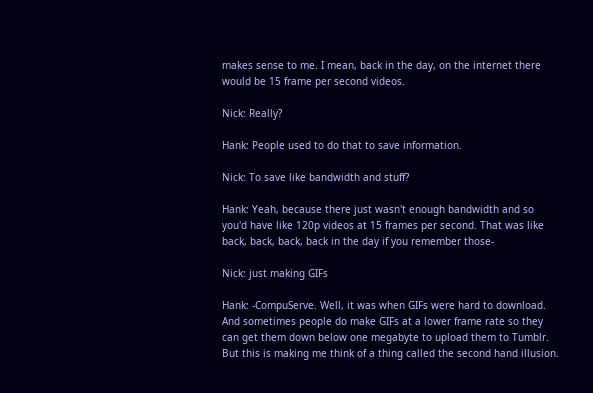makes sense to me. I mean, back in the day, on the internet there would be 15 frame per second videos.

Nick: Really?

Hank: People used to do that to save information.

Nick: To save like bandwidth and stuff?

Hank: Yeah, because there just wasn't enough bandwidth and so you'd have like 120p videos at 15 frames per second. That was like back, back, back, back in the day if you remember those-

Nick: just making GIFs

Hank: -CompuServe. Well, it was when GIFs were hard to download. And sometimes people do make GIFs at a lower frame rate so they can get them down below one megabyte to upload them to Tumblr. But this is making me think of a thing called the second hand illusion.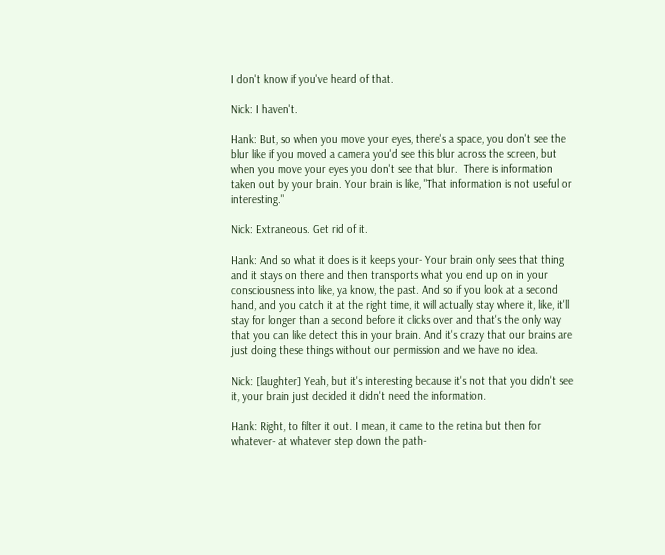I don't know if you've heard of that.

Nick: I haven't.

Hank: But, so when you move your eyes, there's a space, you don't see the blur like if you moved a camera you'd see this blur across the screen, but when you move your eyes you don't see that blur.  There is information taken out by your brain. Your brain is like, "That information is not useful or interesting."

Nick: Extraneous. Get rid of it.

Hank: And so what it does is it keeps your- Your brain only sees that thing and it stays on there and then transports what you end up on in your consciousness into like, ya know, the past. And so if you look at a second hand, and you catch it at the right time, it will actually stay where it, like, it'll stay for longer than a second before it clicks over and that's the only way that you can like detect this in your brain. And it's crazy that our brains are just doing these things without our permission and we have no idea.

Nick: [laughter] Yeah, but it's interesting because it's not that you didn't see it, your brain just decided it didn't need the information.

Hank: Right, to filter it out. I mean, it came to the retina but then for whatever- at whatever step down the path-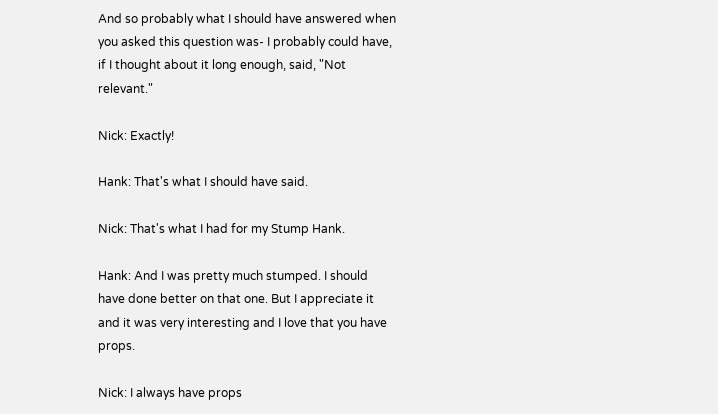And so probably what I should have answered when you asked this question was- I probably could have, if I thought about it long enough, said, "Not relevant."

Nick: Exactly!

Hank: That's what I should have said.

Nick: That's what I had for my Stump Hank.

Hank: And I was pretty much stumped. I should have done better on that one. But I appreciate it and it was very interesting and I love that you have props.

Nick: I always have props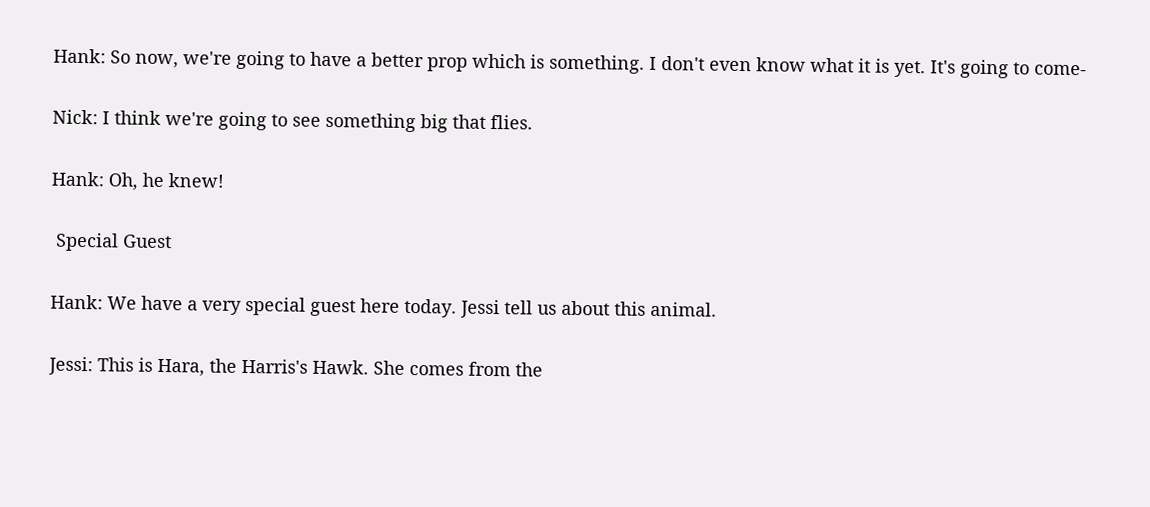Hank: So now, we're going to have a better prop which is something. I don't even know what it is yet. It's going to come-

Nick: I think we're going to see something big that flies.

Hank: Oh, he knew!

 Special Guest

Hank: We have a very special guest here today. Jessi tell us about this animal.

Jessi: This is Hara, the Harris's Hawk. She comes from the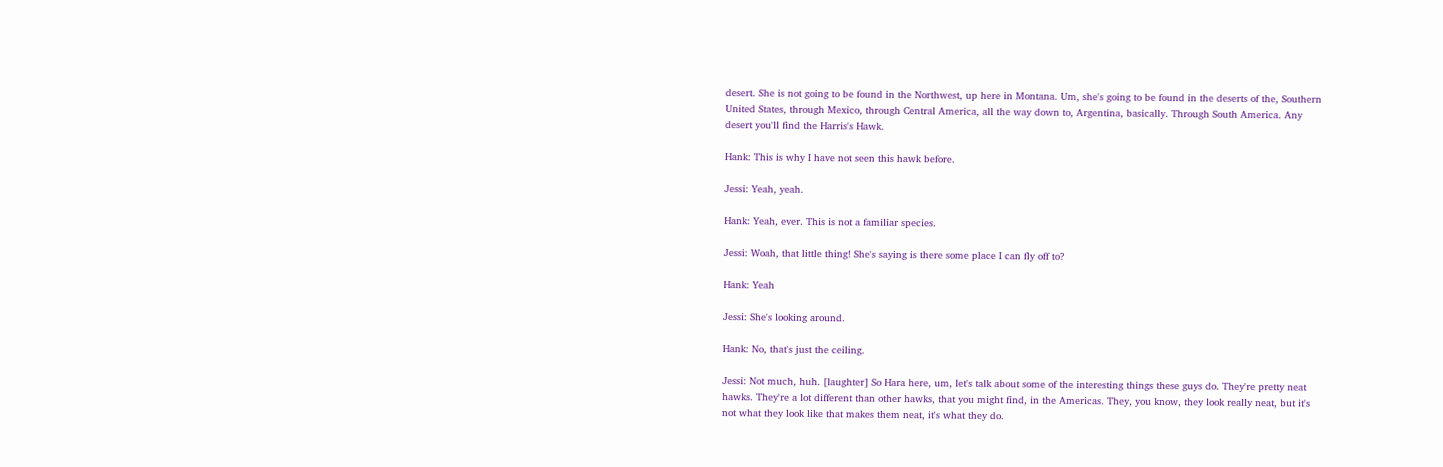desert. She is not going to be found in the Northwest, up here in Montana. Um, she's going to be found in the deserts of the, Southern United States, through Mexico, through Central America, all the way down to, Argentina, basically. Through South America. Any desert you'll find the Harris's Hawk.

Hank: This is why I have not seen this hawk before.

Jessi: Yeah, yeah.

Hank: Yeah, ever. This is not a familiar species.

Jessi: Woah, that little thing! She's saying is there some place I can fly off to?

Hank: Yeah

Jessi: She's looking around.

Hank: No, that's just the ceiling.

Jessi: Not much, huh. [laughter] So Hara here, um, let's talk about some of the interesting things these guys do. They're pretty neat hawks. They're a lot different than other hawks, that you might find, in the Americas. They, you know, they look really neat, but it's not what they look like that makes them neat, it's what they do.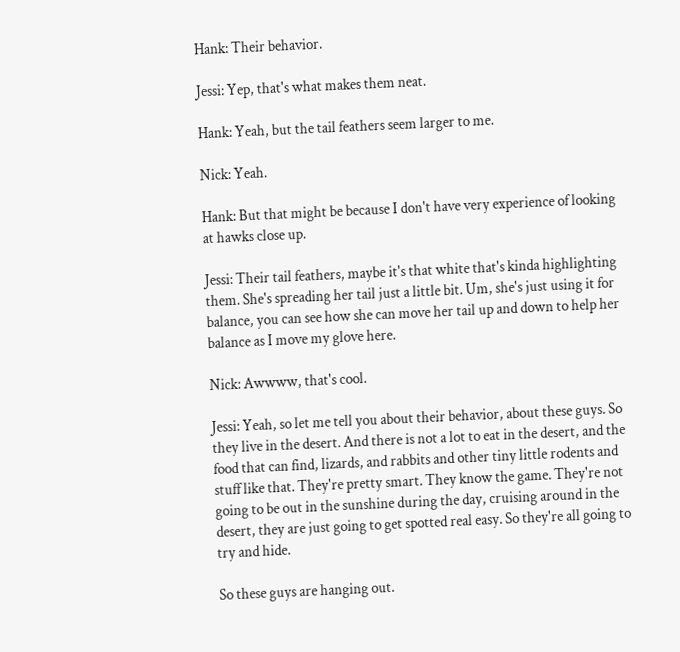Hank: Their behavior.

Jessi: Yep, that's what makes them neat.

Hank: Yeah, but the tail feathers seem larger to me.

Nick: Yeah.

Hank: But that might be because I don't have very experience of looking at hawks close up.

Jessi: Their tail feathers, maybe it's that white that's kinda highlighting them. She's spreading her tail just a little bit. Um, she's just using it for balance, you can see how she can move her tail up and down to help her balance as I move my glove here.

Nick: Awwww, that's cool.

Jessi: Yeah, so let me tell you about their behavior, about these guys. So they live in the desert. And there is not a lot to eat in the desert, and the food that can find, lizards, and rabbits and other tiny little rodents and stuff like that. They're pretty smart. They know the game. They're not going to be out in the sunshine during the day, cruising around in the desert, they are just going to get spotted real easy. So they're all going to try and hide.

So these guys are hanging out.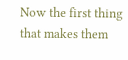Now the first thing that makes them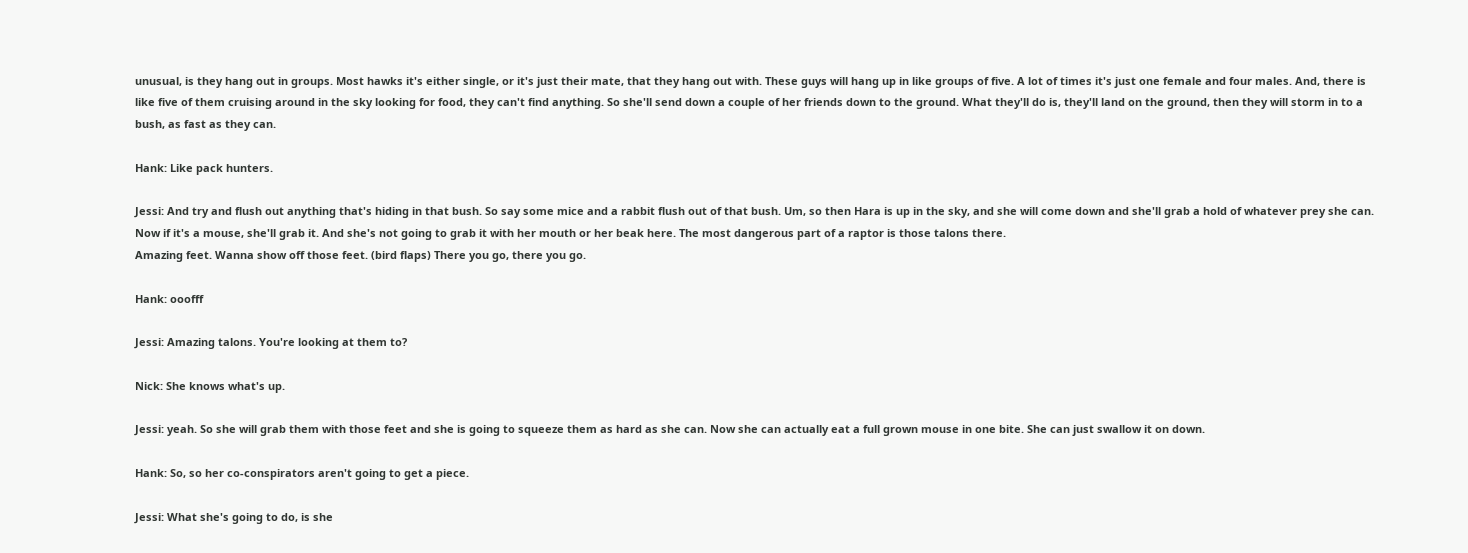unusual, is they hang out in groups. Most hawks it's either single, or it's just their mate, that they hang out with. These guys will hang up in like groups of five. A lot of times it's just one female and four males. And, there is like five of them cruising around in the sky looking for food, they can't find anything. So she'll send down a couple of her friends down to the ground. What they'll do is, they'll land on the ground, then they will storm in to a bush, as fast as they can.

Hank: Like pack hunters.

Jessi: And try and flush out anything that's hiding in that bush. So say some mice and a rabbit flush out of that bush. Um, so then Hara is up in the sky, and she will come down and she'll grab a hold of whatever prey she can. Now if it's a mouse, she'll grab it. And she's not going to grab it with her mouth or her beak here. The most dangerous part of a raptor is those talons there.
Amazing feet. Wanna show off those feet. (bird flaps) There you go, there you go.

Hank: ooofff

Jessi: Amazing talons. You're looking at them to?

Nick: She knows what's up.

Jessi: yeah. So she will grab them with those feet and she is going to squeeze them as hard as she can. Now she can actually eat a full grown mouse in one bite. She can just swallow it on down.

Hank: So, so her co-conspirators aren't going to get a piece.

Jessi: What she's going to do, is she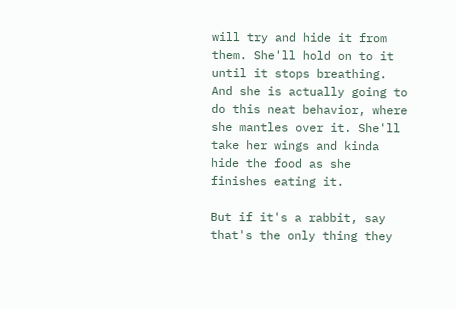will try and hide it from them. She'll hold on to it until it stops breathing. And she is actually going to do this neat behavior, where she mantles over it. She'll take her wings and kinda hide the food as she finishes eating it.

But if it's a rabbit, say that's the only thing they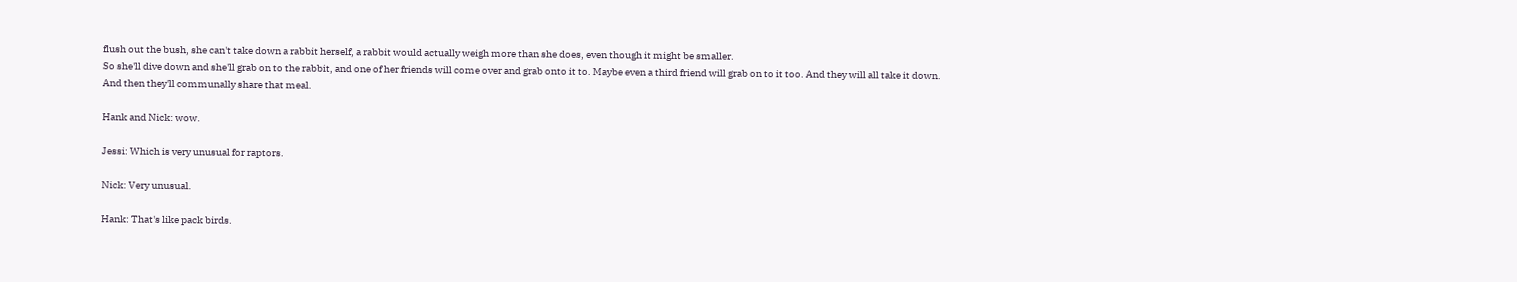flush out the bush, she can't take down a rabbit herself, a rabbit would actually weigh more than she does, even though it might be smaller.
So she'll dive down and she'll grab on to the rabbit, and one of her friends will come over and grab onto it to. Maybe even a third friend will grab on to it too. And they will all take it down. And then they'll communally share that meal.

Hank and Nick: wow.

Jessi: Which is very unusual for raptors.

Nick: Very unusual.

Hank: That's like pack birds.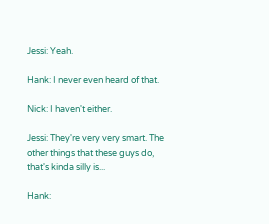Jessi: Yeah.

Hank: I never even heard of that.

Nick: I haven't either.

Jessi: They're very very smart. The other things that these guys do, that's kinda silly is...

Hank: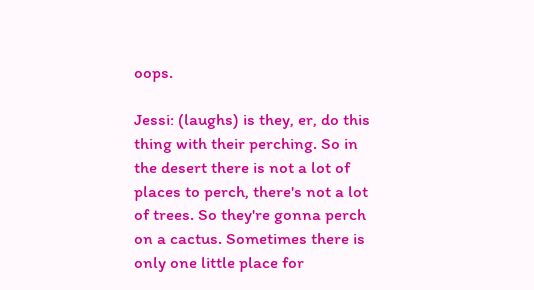oops.

Jessi: (laughs) is they, er, do this thing with their perching. So in the desert there is not a lot of places to perch, there's not a lot of trees. So they're gonna perch on a cactus. Sometimes there is only one little place for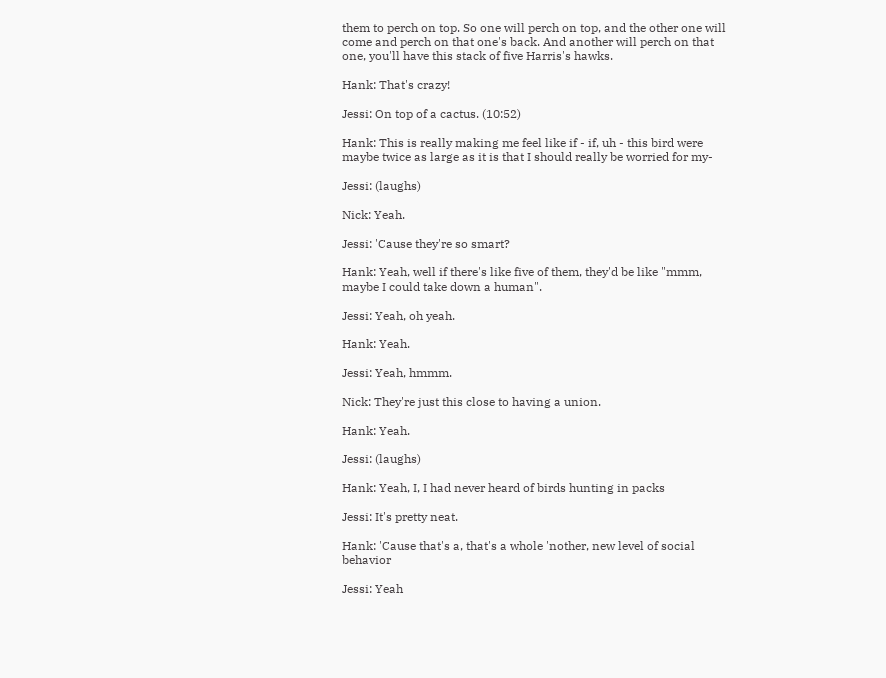them to perch on top. So one will perch on top, and the other one will come and perch on that one's back. And another will perch on that one, you'll have this stack of five Harris's hawks.

Hank: That's crazy!

Jessi: On top of a cactus. (10:52)

Hank: This is really making me feel like if - if, uh - this bird were maybe twice as large as it is that I should really be worried for my-

Jessi: (laughs)

Nick: Yeah.

Jessi: 'Cause they're so smart?

Hank: Yeah, well if there's like five of them, they'd be like "mmm, maybe I could take down a human".

Jessi: Yeah, oh yeah.

Hank: Yeah.

Jessi: Yeah, hmmm.

Nick: They're just this close to having a union.

Hank: Yeah.

Jessi: (laughs)

Hank: Yeah, I, I had never heard of birds hunting in packs

Jessi: It's pretty neat.

Hank: 'Cause that's a, that's a whole 'nother, new level of social behavior

Jessi: Yeah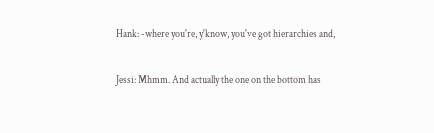Hank: -where you're, y'know, you've got hierarchies and,

Jessi: Mhmm. And actually the one on the bottom has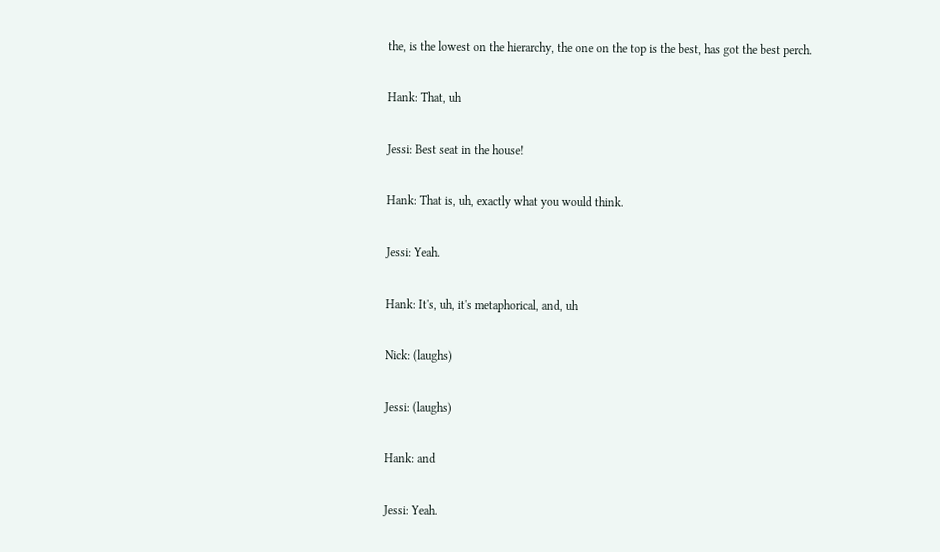the, is the lowest on the hierarchy, the one on the top is the best, has got the best perch.

Hank: That, uh

Jessi: Best seat in the house!

Hank: That is, uh, exactly what you would think.

Jessi: Yeah.

Hank: It's, uh, it's metaphorical, and, uh

Nick: (laughs)

Jessi: (laughs)

Hank: and

Jessi: Yeah.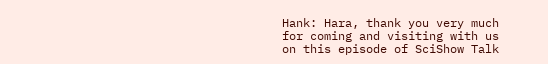Hank: Hara, thank you very much for coming and visiting with us on this episode of SciShow Talk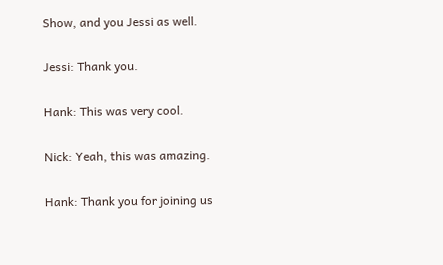Show, and you Jessi as well.

Jessi: Thank you.

Hank: This was very cool.

Nick: Yeah, this was amazing.

Hank: Thank you for joining us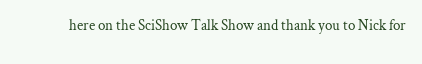here on the SciShow Talk Show and thank you to Nick for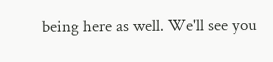being here as well. We'll see you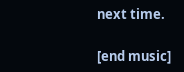next time.

[end music]